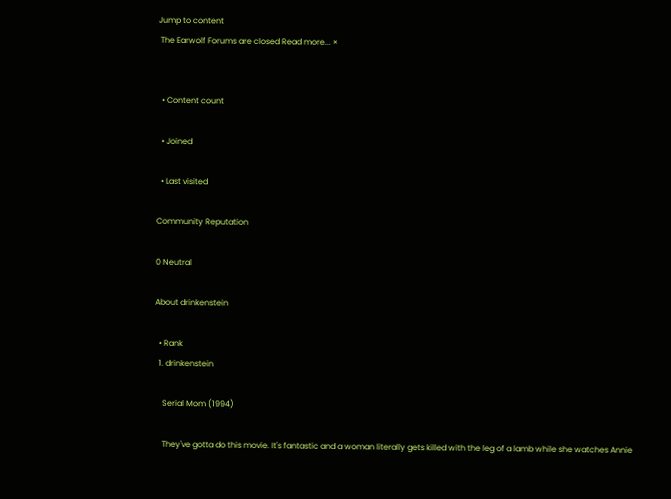Jump to content
 The Earwolf Forums are closed Read more... ×


  • Content count

  • Joined

  • Last visited

Community Reputation

0 Neutral

About drinkenstein

  • Rank
  1. drinkenstein

    Serial Mom (1994)

    They've gotta do this movie. It's fantastic and a woman literally gets killed with the leg of a lamb while she watches Annie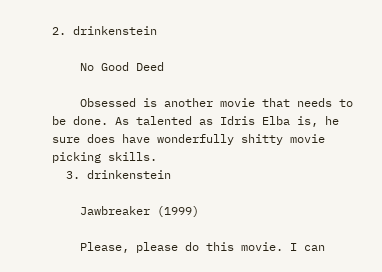2. drinkenstein

    No Good Deed

    Obsessed is another movie that needs to be done. As talented as Idris Elba is, he sure does have wonderfully shitty movie picking skills.
  3. drinkenstein

    Jawbreaker (1999)

    Please, please do this movie. I can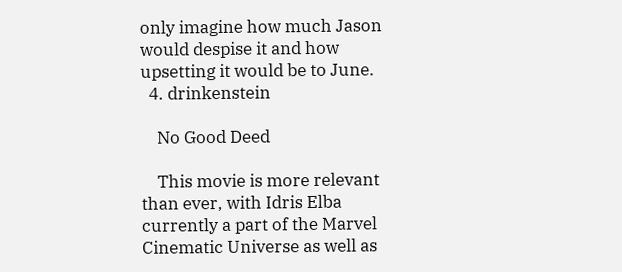only imagine how much Jason would despise it and how upsetting it would be to June.
  4. drinkenstein

    No Good Deed

    This movie is more relevant than ever, with Idris Elba currently a part of the Marvel Cinematic Universe as well as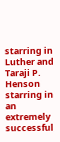starring in Luther and Taraji P. Henson starring in an extremely successful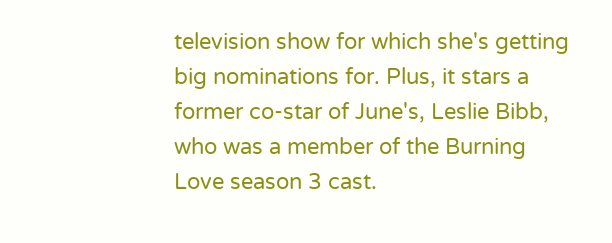television show for which she's getting big nominations for. Plus, it stars a former co-star of June's, Leslie Bibb, who was a member of the Burning Love season 3 cast.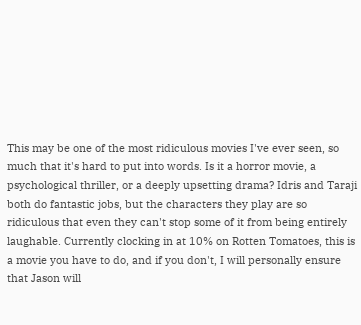This may be one of the most ridiculous movies I've ever seen, so much that it's hard to put into words. Is it a horror movie, a psychological thriller, or a deeply upsetting drama? Idris and Taraji both do fantastic jobs, but the characters they play are so ridiculous that even they can't stop some of it from being entirely laughable. Currently clocking in at 10% on Rotten Tomatoes, this is a movie you have to do, and if you don't, I will personally ensure that Jason will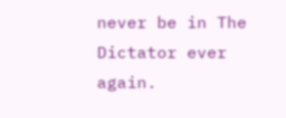never be in The Dictator ever again.